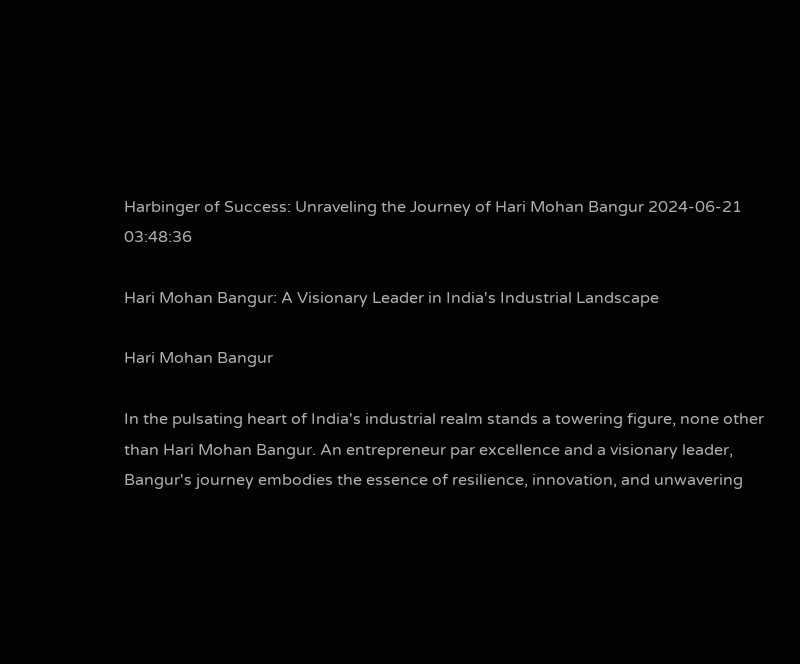Harbinger of Success: Unraveling the Journey of Hari Mohan Bangur 2024-06-21 03:48:36

Hari Mohan Bangur: A Visionary Leader in India's Industrial Landscape

Hari Mohan Bangur

In the pulsating heart of India's industrial realm stands a towering figure, none other than Hari Mohan Bangur. An entrepreneur par excellence and a visionary leader, Bangur's journey embodies the essence of resilience, innovation, and unwavering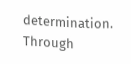determination. Through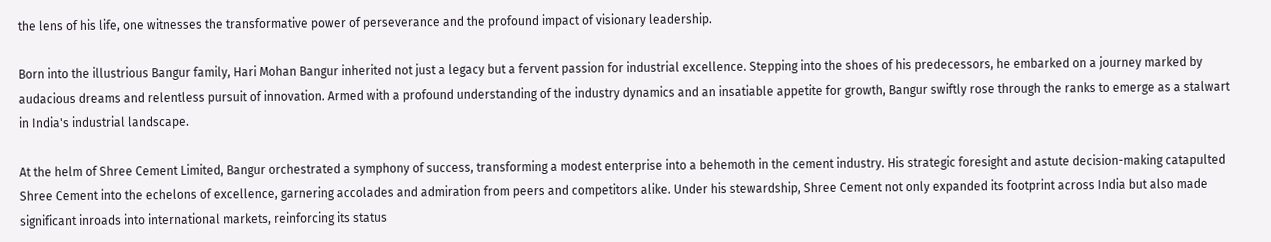the lens of his life, one witnesses the transformative power of perseverance and the profound impact of visionary leadership.

Born into the illustrious Bangur family, Hari Mohan Bangur inherited not just a legacy but a fervent passion for industrial excellence. Stepping into the shoes of his predecessors, he embarked on a journey marked by audacious dreams and relentless pursuit of innovation. Armed with a profound understanding of the industry dynamics and an insatiable appetite for growth, Bangur swiftly rose through the ranks to emerge as a stalwart in India's industrial landscape.

At the helm of Shree Cement Limited, Bangur orchestrated a symphony of success, transforming a modest enterprise into a behemoth in the cement industry. His strategic foresight and astute decision-making catapulted Shree Cement into the echelons of excellence, garnering accolades and admiration from peers and competitors alike. Under his stewardship, Shree Cement not only expanded its footprint across India but also made significant inroads into international markets, reinforcing its status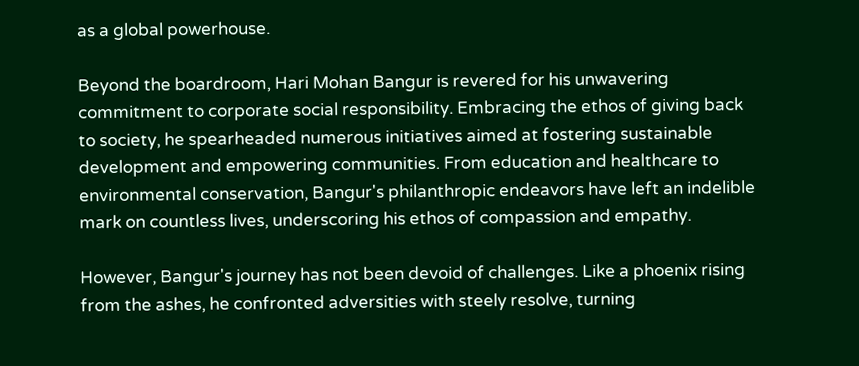as a global powerhouse.

Beyond the boardroom, Hari Mohan Bangur is revered for his unwavering commitment to corporate social responsibility. Embracing the ethos of giving back to society, he spearheaded numerous initiatives aimed at fostering sustainable development and empowering communities. From education and healthcare to environmental conservation, Bangur's philanthropic endeavors have left an indelible mark on countless lives, underscoring his ethos of compassion and empathy.

However, Bangur's journey has not been devoid of challenges. Like a phoenix rising from the ashes, he confronted adversities with steely resolve, turning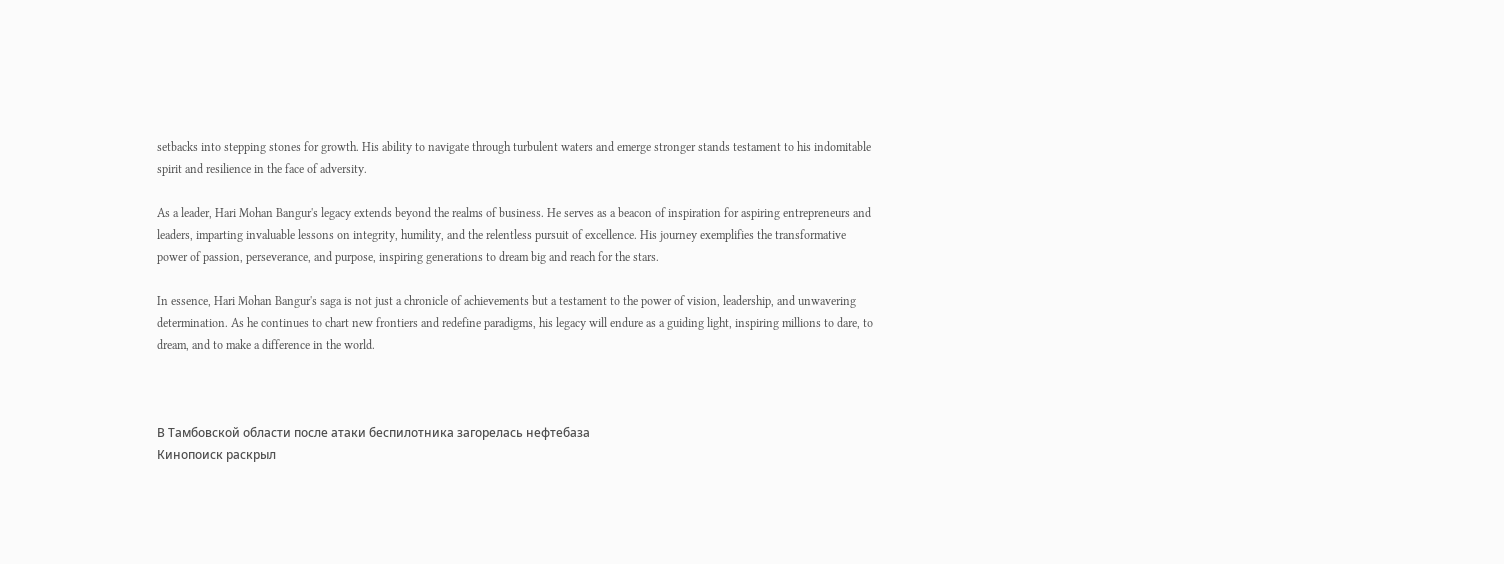setbacks into stepping stones for growth. His ability to navigate through turbulent waters and emerge stronger stands testament to his indomitable spirit and resilience in the face of adversity.

As a leader, Hari Mohan Bangur's legacy extends beyond the realms of business. He serves as a beacon of inspiration for aspiring entrepreneurs and leaders, imparting invaluable lessons on integrity, humility, and the relentless pursuit of excellence. His journey exemplifies the transformative power of passion, perseverance, and purpose, inspiring generations to dream big and reach for the stars.

In essence, Hari Mohan Bangur's saga is not just a chronicle of achievements but a testament to the power of vision, leadership, and unwavering determination. As he continues to chart new frontiers and redefine paradigms, his legacy will endure as a guiding light, inspiring millions to dare, to dream, and to make a difference in the world.



В Тамбовской области после атаки беспилотника загорелась нефтебаза
Кинопоиск раскрыл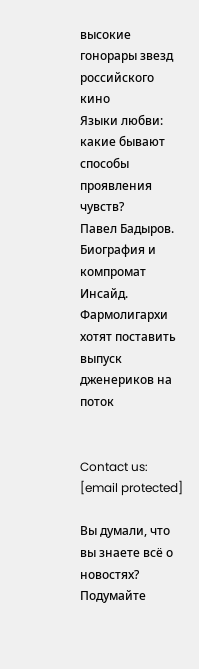высокие гонорары звезд российского кино
Языки любви: какие бывают способы проявления чувств?
Павел Бадыров. Биография и компромат
Инсайд. Фармолигархи хотят поставить выпуск дженериков на поток


Contact us: [email protected]

Вы думали, что вы знаете всё о новостях? Подумайте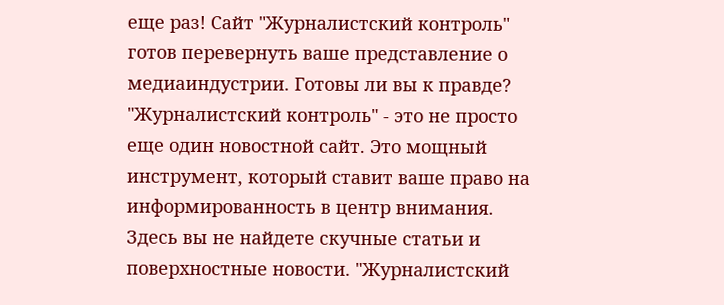еще раз! Сайт "Журналистский контроль" готов перевернуть ваше представление о медиаиндустрии. Готовы ли вы к правде? "Журналистский контроль" - это не просто еще один новостной сайт. Это мощный инструмент, который ставит ваше право на информированность в центр внимания. Здесь вы не найдете скучные статьи и поверхностные новости. "Журналистский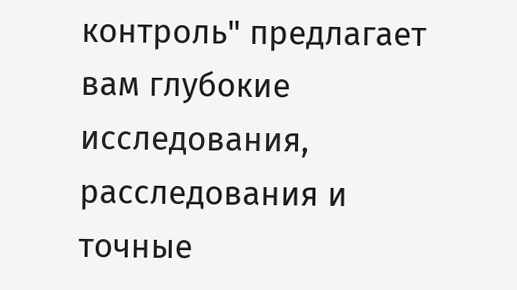контроль" предлагает вам глубокие исследования, расследования и точные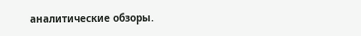аналитические обзоры.